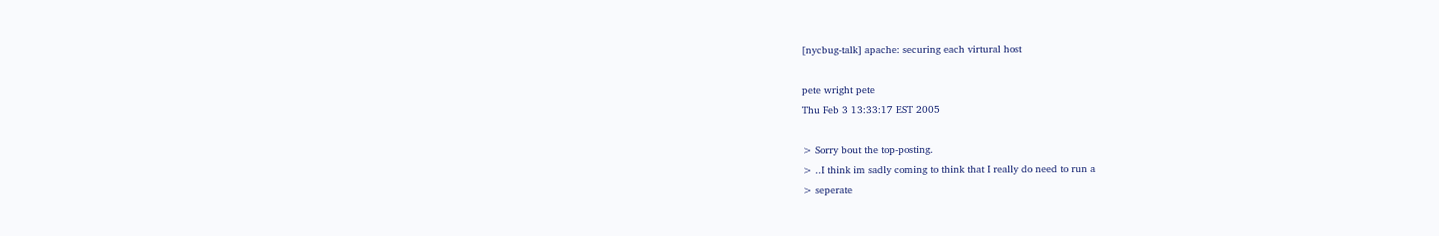[nycbug-talk] apache: securing each virtural host

pete wright pete
Thu Feb 3 13:33:17 EST 2005

> Sorry bout the top-posting.
> ..I think im sadly coming to think that I really do need to run a
> seperate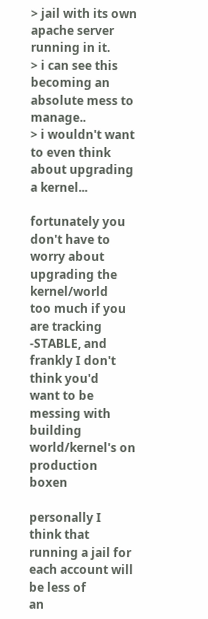> jail with its own apache server running in it.
> i can see this becoming an absolute mess to manage..
> i wouldn't want to even think about upgrading a kernel...

fortunately you don't have to worry about upgrading the kernel/world
too much if you are tracking -STABLE, and frankly I don't think you'd
want to be messing with building world/kernel's on production boxen

personally I think that running a jail for each account will be less of
an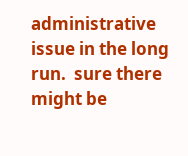administrative issue in the long run.  sure there might be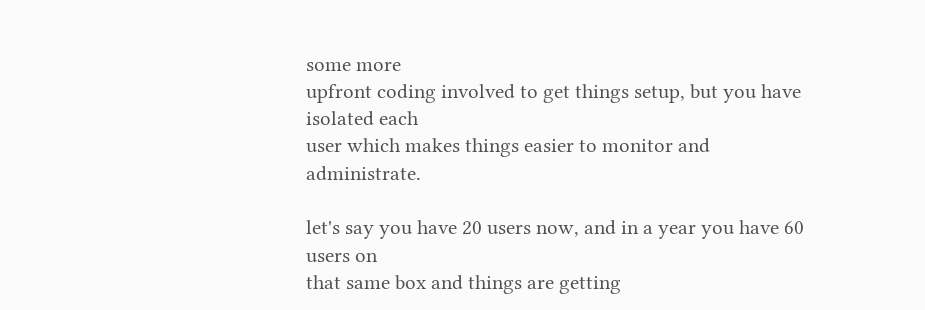some more
upfront coding involved to get things setup, but you have isolated each
user which makes things easier to monitor and administrate.

let's say you have 20 users now, and in a year you have 60 users on
that same box and things are getting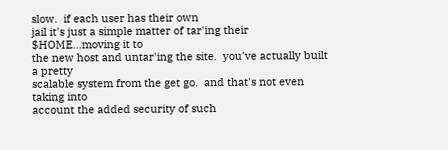slow.  if each user has their own
jail it's just a simple matter of tar'ing their $HOME...moving it to
the new host and untar'ing the site.  you've actually built a pretty
scalable system from the get go.  and that's not even taking into
account the added security of such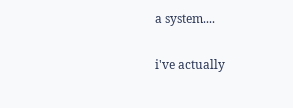a system....

i've actually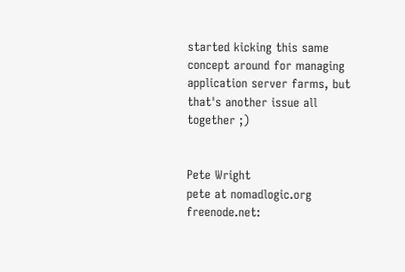started kicking this same concept around for managing
application server farms, but that's another issue all together ;)


Pete Wright
pete at nomadlogic.org
freenode.net: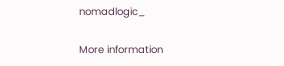nomadlogic_

More information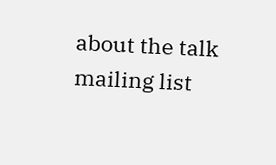about the talk mailing list